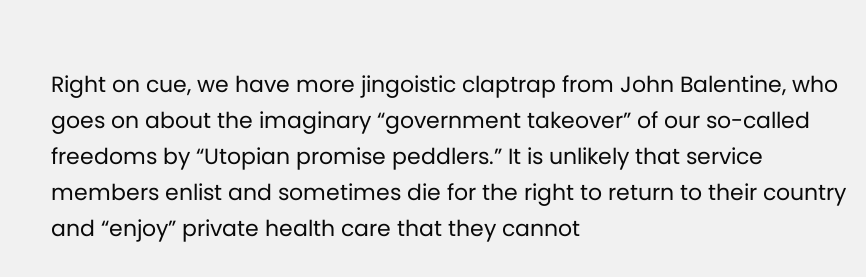Right on cue, we have more jingoistic claptrap from John Balentine, who goes on about the imaginary “government takeover” of our so-called freedoms by “Utopian promise peddlers.” It is unlikely that service members enlist and sometimes die for the right to return to their country and “enjoy” private health care that they cannot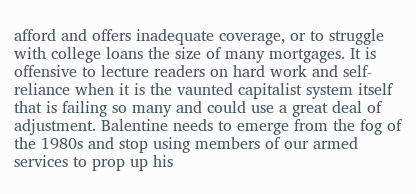afford and offers inadequate coverage, or to struggle with college loans the size of many mortgages. It is offensive to lecture readers on hard work and self-reliance when it is the vaunted capitalist system itself that is failing so many and could use a great deal of adjustment. Balentine needs to emerge from the fog of the 1980s and stop using members of our armed services to prop up his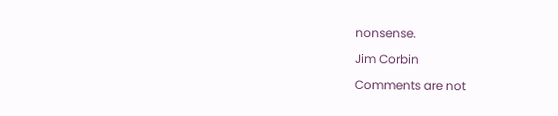nonsense.

Jim Corbin

Comments are not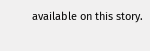available on this story.